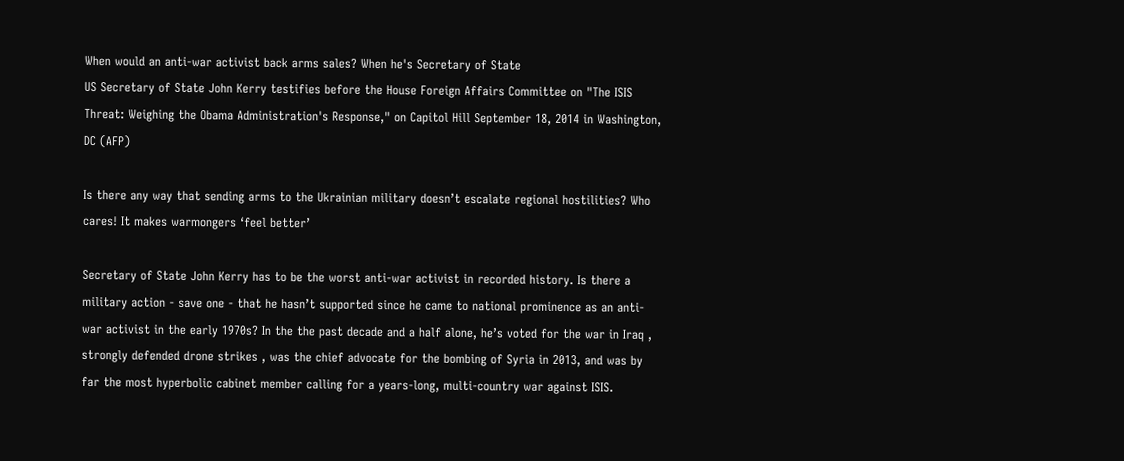When would an anti-war activist back arms sales? When he's Secretary of State
US Secretary of State John Kerry testifies before the House Foreign Affairs Committee on "The ISIS Threat: Weighing the Obama Administration's Response," on Capitol Hill September 18, 2014 in Washington, DC (AFP)

Is there any way that sending arms to the Ukrainian military doesn’t escalate regional hostilities? Who cares! It makes warmongers ‘feel better’

Secretary of State John Kerry has to be the worst anti-war activist in recorded history. Is there a military action - save one - that he hasn’t supported since he came to national prominence as an anti-war activist in the early 1970s? In the the past decade and a half alone, he’s voted for the war in Iraq , strongly defended drone strikes , was the chief advocate for the bombing of Syria in 2013, and was by far the most hyperbolic cabinet member calling for a years-long, multi-country war against ISIS.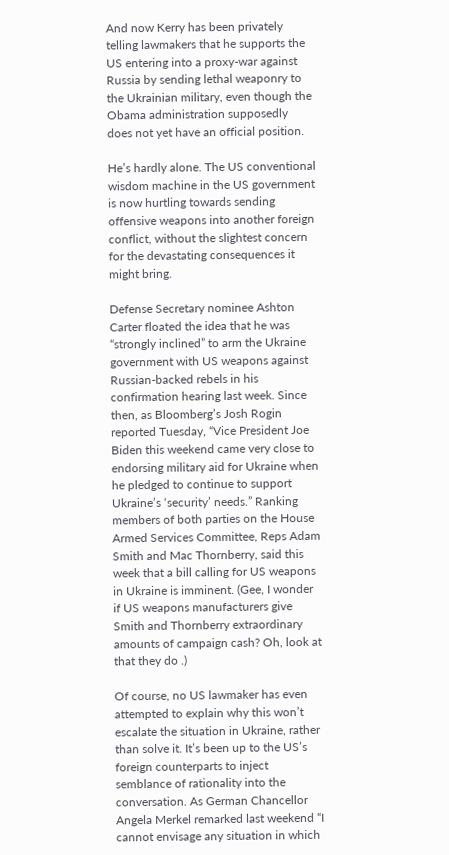And now Kerry has been privately telling lawmakers that he supports the US entering into a proxy-war against Russia by sending lethal weaponry to the Ukrainian military, even though the Obama administration supposedly does not yet have an official position.

He’s hardly alone. The US conventional wisdom machine in the US government is now hurtling towards sending offensive weapons into another foreign conflict, without the slightest concern for the devastating consequences it might bring.

Defense Secretary nominee Ashton Carter floated the idea that he was “strongly inclined” to arm the Ukraine government with US weapons against Russian-backed rebels in his confirmation hearing last week. Since then, as Bloomberg’s Josh Rogin reported Tuesday, “Vice President Joe Biden this weekend came very close to endorsing military aid for Ukraine when he pledged to continue to support Ukraine’s ‘security’ needs.” Ranking members of both parties on the House Armed Services Committee, Reps Adam Smith and Mac Thornberry, said this week that a bill calling for US weapons in Ukraine is imminent. (Gee, I wonder if US weapons manufacturers give Smith and Thornberry extraordinary amounts of campaign cash? Oh, look at that they do .)

Of course, no US lawmaker has even attempted to explain why this won’t escalate the situation in Ukraine, rather than solve it. It’s been up to the US’s foreign counterparts to inject semblance of rationality into the conversation. As German Chancellor Angela Merkel remarked last weekend “I cannot envisage any situation in which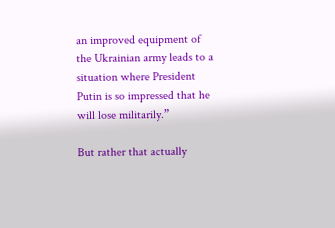an improved equipment of the Ukrainian army leads to a situation where President Putin is so impressed that he will lose militarily.”

But rather that actually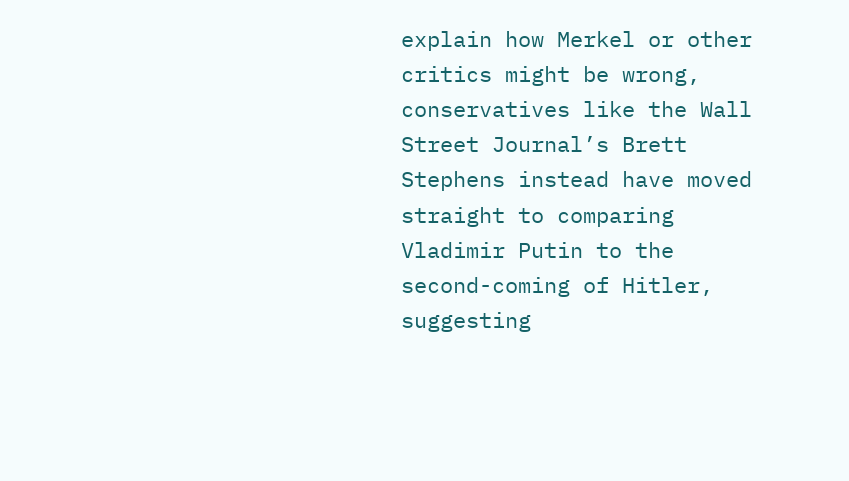explain how Merkel or other critics might be wrong, conservatives like the Wall Street Journal’s Brett Stephens instead have moved straight to comparing Vladimir Putin to the second-coming of Hitler, suggesting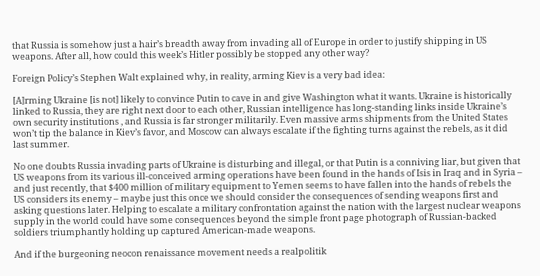that Russia is somehow just a hair’s breadth away from invading all of Europe in order to justify shipping in US weapons. After all, how could this week’s Hitler possibly be stopped any other way?

Foreign Policy’s Stephen Walt explained why, in reality, arming Kiev is a very bad idea:

[A]rming Ukraine [is not] likely to convince Putin to cave in and give Washington what it wants. Ukraine is historically linked to Russia, they are right next door to each other, Russian intelligence has long-standing links inside Ukraine’s own security institutions , and Russia is far stronger militarily. Even massive arms shipments from the United States won’t tip the balance in Kiev’s favor, and Moscow can always escalate if the fighting turns against the rebels, as it did last summer.

No one doubts Russia invading parts of Ukraine is disturbing and illegal, or that Putin is a conniving liar, but given that US weapons from its various ill-conceived arming operations have been found in the hands of Isis in Iraq and in Syria – and just recently, that $400 million of military equipment to Yemen seems to have fallen into the hands of rebels the US considers its enemy – maybe just this once we should consider the consequences of sending weapons first and asking questions later. Helping to escalate a military confrontation against the nation with the largest nuclear weapons supply in the world could have some consequences beyond the simple front page photograph of Russian-backed soldiers triumphantly holding up captured American-made weapons.

And if the burgeoning neocon renaissance movement needs a realpolitik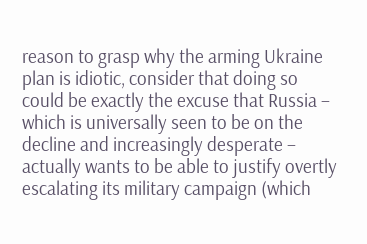reason to grasp why the arming Ukraine plan is idiotic, consider that doing so could be exactly the excuse that Russia – which is universally seen to be on the decline and increasingly desperate – actually wants to be able to justify overtly escalating its military campaign (which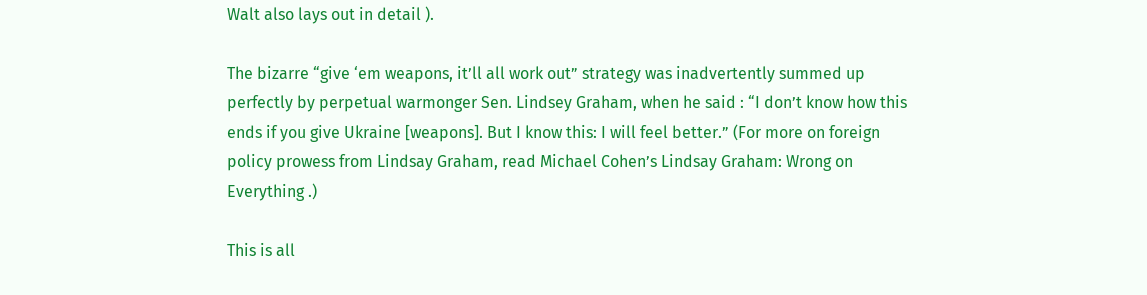Walt also lays out in detail ).

The bizarre “give ‘em weapons, it’ll all work out” strategy was inadvertently summed up perfectly by perpetual warmonger Sen. Lindsey Graham, when he said : “I don’t know how this ends if you give Ukraine [weapons]. But I know this: I will feel better.” (For more on foreign policy prowess from Lindsay Graham, read Michael Cohen’s Lindsay Graham: Wrong on Everything .)

This is all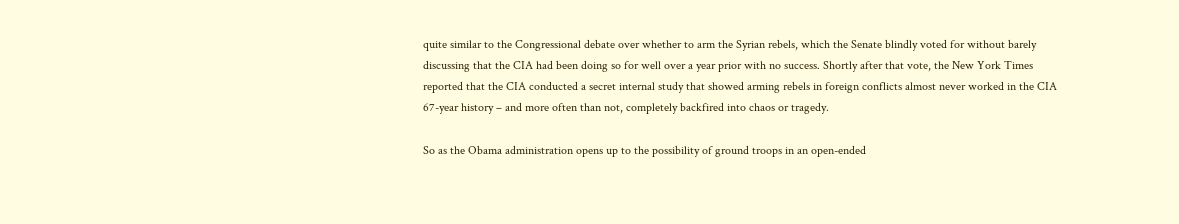quite similar to the Congressional debate over whether to arm the Syrian rebels, which the Senate blindly voted for without barely discussing that the CIA had been doing so for well over a year prior with no success. Shortly after that vote, the New York Times reported that the CIA conducted a secret internal study that showed arming rebels in foreign conflicts almost never worked in the CIA 67-year history – and more often than not, completely backfired into chaos or tragedy.

So as the Obama administration opens up to the possibility of ground troops in an open-ended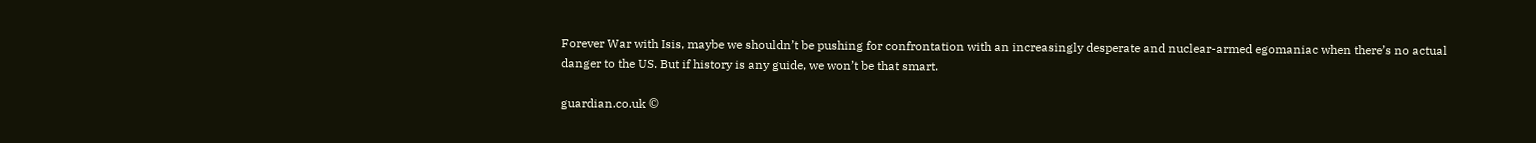Forever War with Isis, maybe we shouldn’t be pushing for confrontation with an increasingly desperate and nuclear-armed egomaniac when there’s no actual danger to the US. But if history is any guide, we won’t be that smart.

guardian.co.uk ©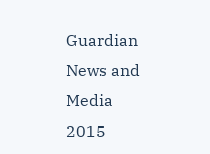Guardian News and Media 2015